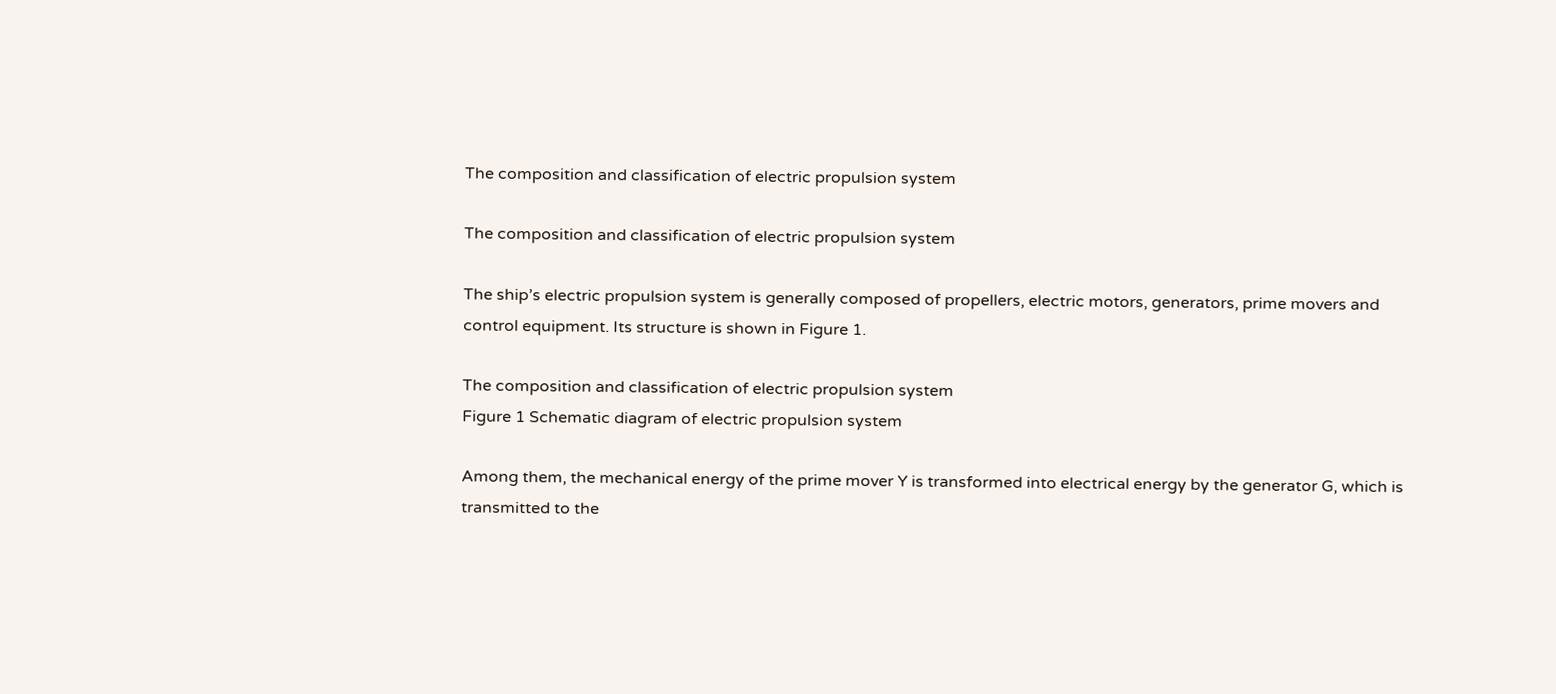The composition and classification of electric propulsion system

The composition and classification of electric propulsion system

The ship’s electric propulsion system is generally composed of propellers, electric motors, generators, prime movers and control equipment. Its structure is shown in Figure 1.

The composition and classification of electric propulsion system
Figure 1 Schematic diagram of electric propulsion system

Among them, the mechanical energy of the prime mover Y is transformed into electrical energy by the generator G, which is transmitted to the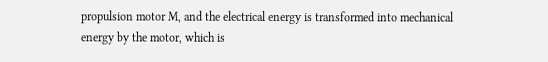propulsion motor M, and the electrical energy is transformed into mechanical energy by the motor, which is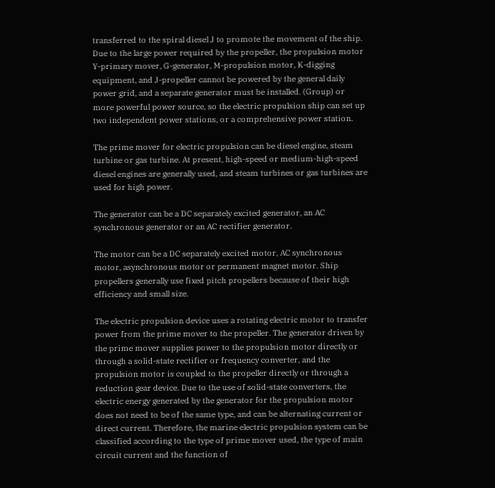transferred to the spiral diesel J to promote the movement of the ship. Due to the large power required by the propeller, the propulsion motor Y-primary mover, G-generator, M-propulsion motor, K-digging equipment, and J-propeller cannot be powered by the general daily power grid, and a separate generator must be installed. (Group) or more powerful power source, so the electric propulsion ship can set up two independent power stations, or a comprehensive power station.

The prime mover for electric propulsion can be diesel engine, steam turbine or gas turbine. At present, high-speed or medium-high-speed diesel engines are generally used, and steam turbines or gas turbines are used for high power.

The generator can be a DC separately excited generator, an AC synchronous generator or an AC rectifier generator.

The motor can be a DC separately excited motor, AC synchronous motor, asynchronous motor or permanent magnet motor. Ship propellers generally use fixed pitch propellers because of their high efficiency and small size.

The electric propulsion device uses a rotating electric motor to transfer power from the prime mover to the propeller. The generator driven by the prime mover supplies power to the propulsion motor directly or through a solid-state rectifier or frequency converter, and the propulsion motor is coupled to the propeller directly or through a reduction gear device. Due to the use of solid-state converters, the electric energy generated by the generator for the propulsion motor does not need to be of the same type, and can be alternating current or direct current. Therefore, the marine electric propulsion system can be classified according to the type of prime mover used, the type of main circuit current and the function of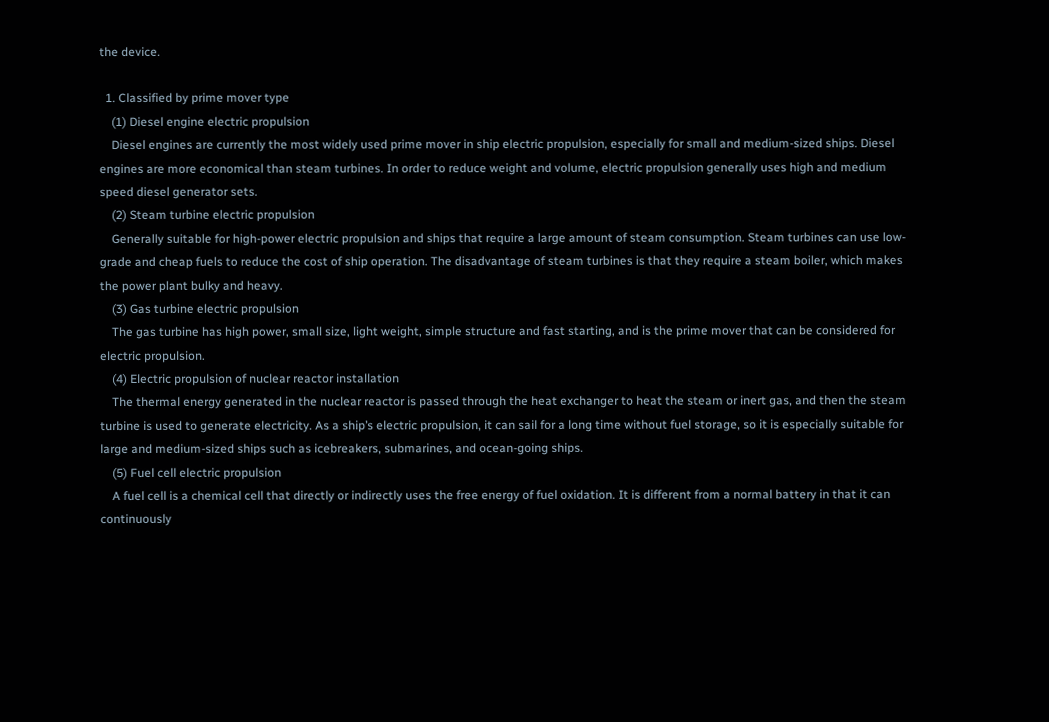the device.

  1. Classified by prime mover type
    (1) Diesel engine electric propulsion
    Diesel engines are currently the most widely used prime mover in ship electric propulsion, especially for small and medium-sized ships. Diesel engines are more economical than steam turbines. In order to reduce weight and volume, electric propulsion generally uses high and medium speed diesel generator sets.
    (2) Steam turbine electric propulsion
    Generally suitable for high-power electric propulsion and ships that require a large amount of steam consumption. Steam turbines can use low-grade and cheap fuels to reduce the cost of ship operation. The disadvantage of steam turbines is that they require a steam boiler, which makes the power plant bulky and heavy.
    (3) Gas turbine electric propulsion
    The gas turbine has high power, small size, light weight, simple structure and fast starting, and is the prime mover that can be considered for electric propulsion.
    (4) Electric propulsion of nuclear reactor installation
    The thermal energy generated in the nuclear reactor is passed through the heat exchanger to heat the steam or inert gas, and then the steam turbine is used to generate electricity. As a ship’s electric propulsion, it can sail for a long time without fuel storage, so it is especially suitable for large and medium-sized ships such as icebreakers, submarines, and ocean-going ships.
    (5) Fuel cell electric propulsion
    A fuel cell is a chemical cell that directly or indirectly uses the free energy of fuel oxidation. It is different from a normal battery in that it can continuously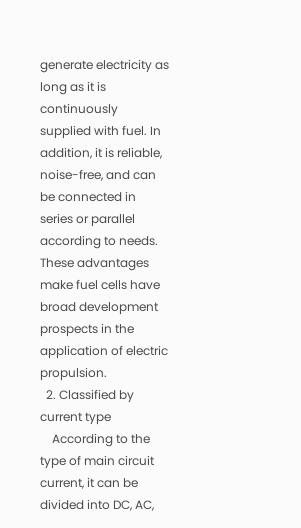generate electricity as long as it is continuously supplied with fuel. In addition, it is reliable, noise-free, and can be connected in series or parallel according to needs. These advantages make fuel cells have broad development prospects in the application of electric propulsion.
  2. Classified by current type
    According to the type of main circuit current, it can be divided into DC, AC,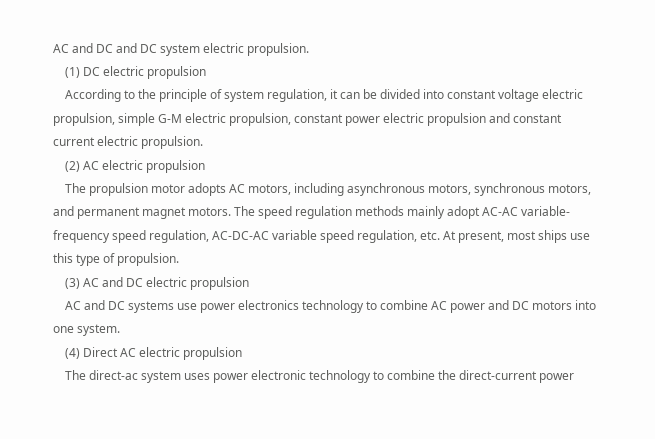AC and DC and DC system electric propulsion.
    (1) DC electric propulsion
    According to the principle of system regulation, it can be divided into constant voltage electric propulsion, simple G-M electric propulsion, constant power electric propulsion and constant current electric propulsion.
    (2) AC electric propulsion
    The propulsion motor adopts AC motors, including asynchronous motors, synchronous motors, and permanent magnet motors. The speed regulation methods mainly adopt AC-AC variable-frequency speed regulation, AC-DC-AC variable speed regulation, etc. At present, most ships use this type of propulsion.
    (3) AC and DC electric propulsion
    AC and DC systems use power electronics technology to combine AC power and DC motors into one system.
    (4) Direct AC electric propulsion
    The direct-ac system uses power electronic technology to combine the direct-current power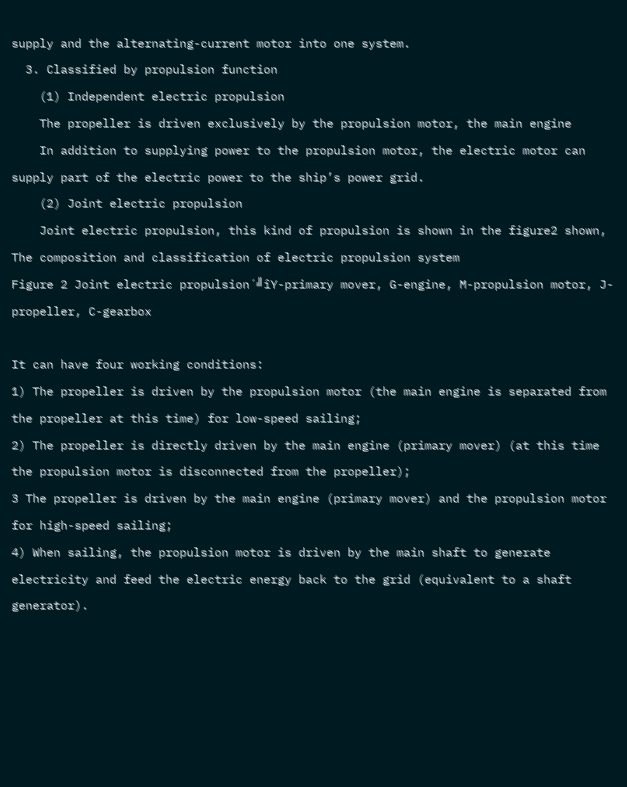supply and the alternating-current motor into one system.
  3. Classified by propulsion function
    (1) Independent electric propulsion
    The propeller is driven exclusively by the propulsion motor, the main engine
    In addition to supplying power to the propulsion motor, the electric motor can supply part of the electric power to the ship’s power grid.
    (2) Joint electric propulsion
    Joint electric propulsion, this kind of propulsion is shown in the figure2 shown,
The composition and classification of electric propulsion system
Figure 2 Joint electric propulsion´╝îY-primary mover, G-engine, M-propulsion motor, J-propeller, C-gearbox

It can have four working conditions:
1) The propeller is driven by the propulsion motor (the main engine is separated from the propeller at this time) for low-speed sailing;
2) The propeller is directly driven by the main engine (primary mover) (at this time the propulsion motor is disconnected from the propeller);
3 The propeller is driven by the main engine (primary mover) and the propulsion motor for high-speed sailing;
4) When sailing, the propulsion motor is driven by the main shaft to generate electricity and feed the electric energy back to the grid (equivalent to a shaft generator).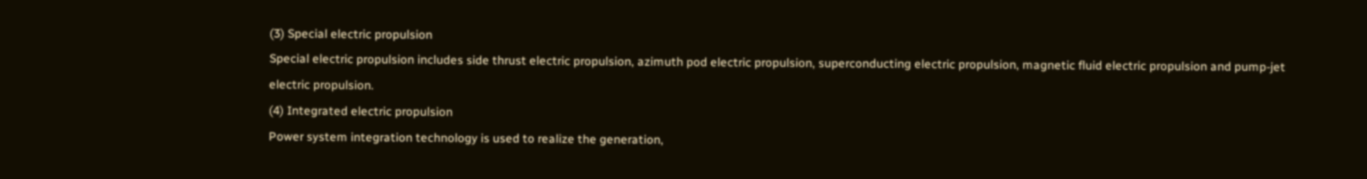(3) Special electric propulsion
Special electric propulsion includes side thrust electric propulsion, azimuth pod electric propulsion, superconducting electric propulsion, magnetic fluid electric propulsion and pump-jet electric propulsion.
(4) Integrated electric propulsion
Power system integration technology is used to realize the generation,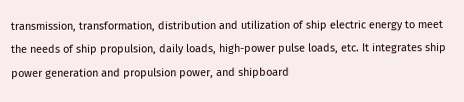transmission, transformation, distribution and utilization of ship electric energy to meet the needs of ship propulsion, daily loads, high-power pulse loads, etc. It integrates ship power generation and propulsion power, and shipboard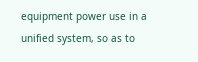equipment power use in a unified system, so as to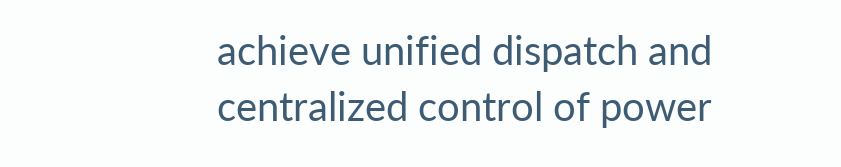achieve unified dispatch and centralized control of power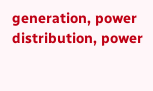generation, power distribution, power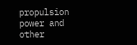propulsion power and other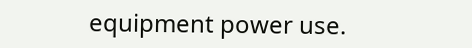equipment power use.